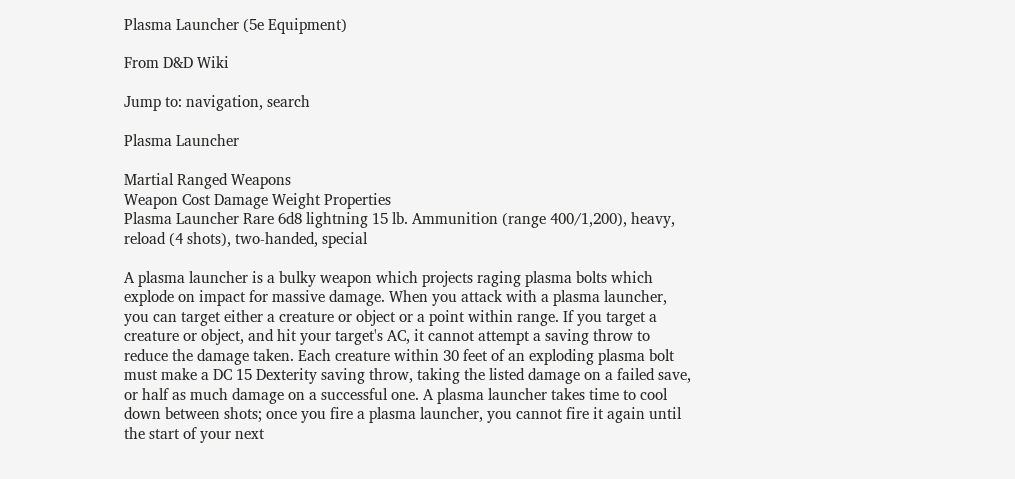Plasma Launcher (5e Equipment)

From D&D Wiki

Jump to: navigation, search

Plasma Launcher

Martial Ranged Weapons
Weapon Cost Damage Weight Properties
Plasma Launcher Rare 6d8 lightning 15 lb. Ammunition (range 400/1,200), heavy, reload (4 shots), two-handed, special

A plasma launcher is a bulky weapon which projects raging plasma bolts which explode on impact for massive damage. When you attack with a plasma launcher, you can target either a creature or object or a point within range. If you target a creature or object, and hit your target's AC, it cannot attempt a saving throw to reduce the damage taken. Each creature within 30 feet of an exploding plasma bolt must make a DC 15 Dexterity saving throw, taking the listed damage on a failed save, or half as much damage on a successful one. A plasma launcher takes time to cool down between shots; once you fire a plasma launcher, you cannot fire it again until the start of your next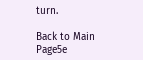turn.

Back to Main Page5e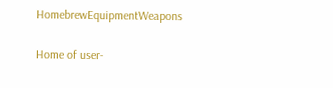HomebrewEquipmentWeapons

Home of user-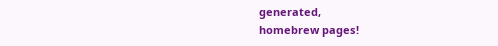generated,
homebrew pages!